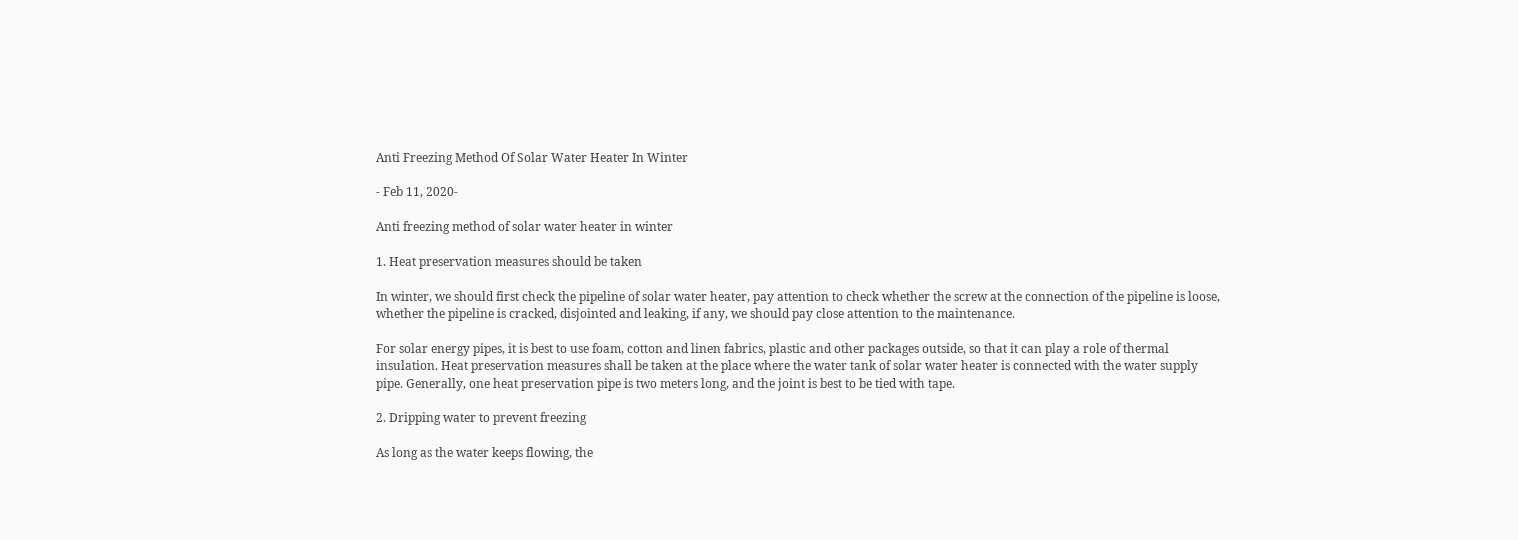Anti Freezing Method Of Solar Water Heater In Winter

- Feb 11, 2020-

Anti freezing method of solar water heater in winter

1. Heat preservation measures should be taken

In winter, we should first check the pipeline of solar water heater, pay attention to check whether the screw at the connection of the pipeline is loose, whether the pipeline is cracked, disjointed and leaking, if any, we should pay close attention to the maintenance.

For solar energy pipes, it is best to use foam, cotton and linen fabrics, plastic and other packages outside, so that it can play a role of thermal insulation. Heat preservation measures shall be taken at the place where the water tank of solar water heater is connected with the water supply pipe. Generally, one heat preservation pipe is two meters long, and the joint is best to be tied with tape.

2. Dripping water to prevent freezing

As long as the water keeps flowing, the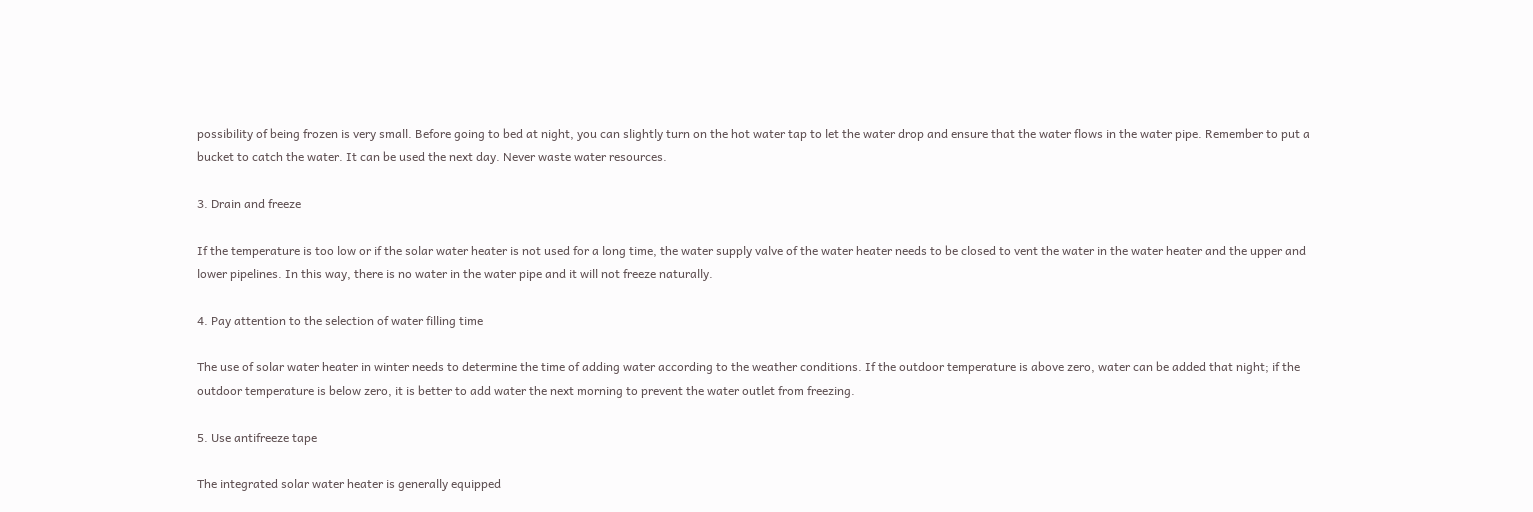possibility of being frozen is very small. Before going to bed at night, you can slightly turn on the hot water tap to let the water drop and ensure that the water flows in the water pipe. Remember to put a bucket to catch the water. It can be used the next day. Never waste water resources.

3. Drain and freeze

If the temperature is too low or if the solar water heater is not used for a long time, the water supply valve of the water heater needs to be closed to vent the water in the water heater and the upper and lower pipelines. In this way, there is no water in the water pipe and it will not freeze naturally.

4. Pay attention to the selection of water filling time

The use of solar water heater in winter needs to determine the time of adding water according to the weather conditions. If the outdoor temperature is above zero, water can be added that night; if the outdoor temperature is below zero, it is better to add water the next morning to prevent the water outlet from freezing.

5. Use antifreeze tape

The integrated solar water heater is generally equipped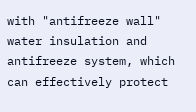with "antifreeze wall" water insulation and antifreeze system, which can effectively protect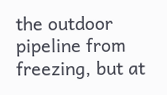the outdoor pipeline from freezing, but at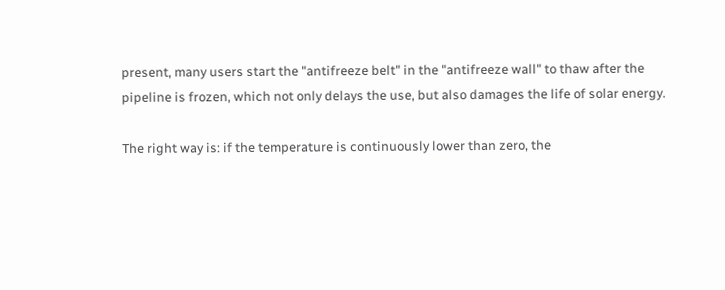present, many users start the "antifreeze belt" in the "antifreeze wall" to thaw after the pipeline is frozen, which not only delays the use, but also damages the life of solar energy.

The right way is: if the temperature is continuously lower than zero, the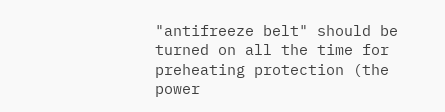"antifreeze belt" should be turned on all the time for preheating protection (the power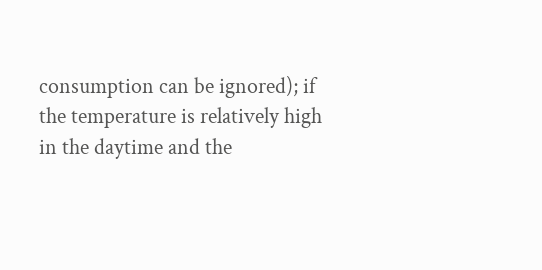consumption can be ignored); if the temperature is relatively high in the daytime and the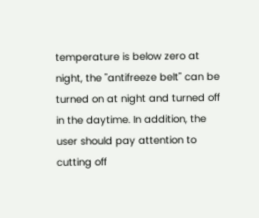temperature is below zero at night, the "antifreeze belt" can be turned on at night and turned off in the daytime. In addition, the user should pay attention to cutting off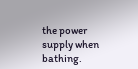the power supply when bathing.